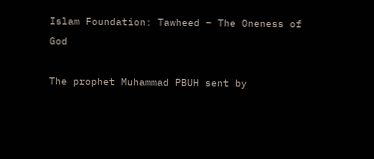Islam Foundation: Tawheed – The Oneness of God

The prophet Muhammad PBUH sent by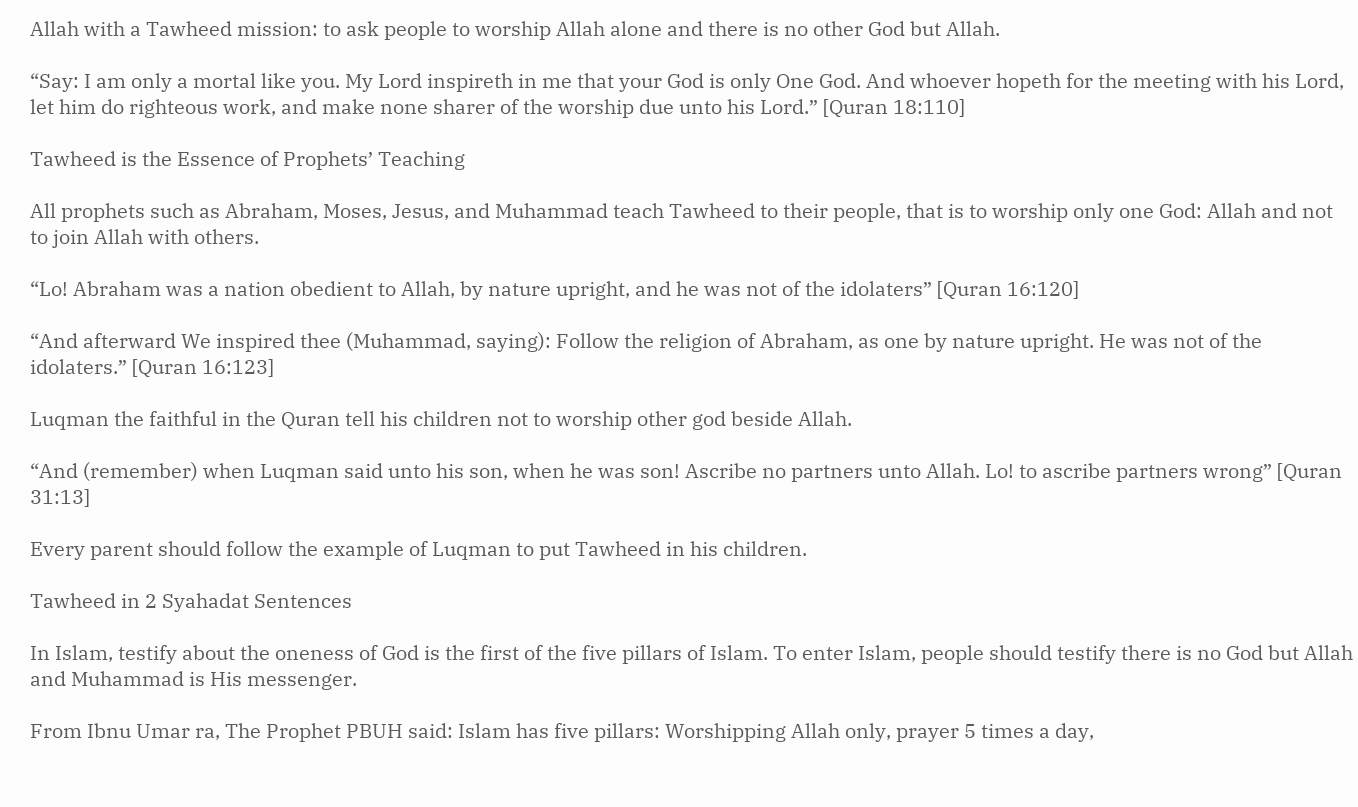Allah with a Tawheed mission: to ask people to worship Allah alone and there is no other God but Allah.

“Say: I am only a mortal like you. My Lord inspireth in me that your God is only One God. And whoever hopeth for the meeting with his Lord, let him do righteous work, and make none sharer of the worship due unto his Lord.” [Quran 18:110]

Tawheed is the Essence of Prophets’ Teaching

All prophets such as Abraham, Moses, Jesus, and Muhammad teach Tawheed to their people, that is to worship only one God: Allah and not to join Allah with others.

“Lo! Abraham was a nation obedient to Allah, by nature upright, and he was not of the idolaters” [Quran 16:120]

“And afterward We inspired thee (Muhammad, saying): Follow the religion of Abraham, as one by nature upright. He was not of the idolaters.” [Quran 16:123]

Luqman the faithful in the Quran tell his children not to worship other god beside Allah.

“And (remember) when Luqman said unto his son, when he was son! Ascribe no partners unto Allah. Lo! to ascribe partners wrong” [Quran 31:13]

Every parent should follow the example of Luqman to put Tawheed in his children.

Tawheed in 2 Syahadat Sentences

In Islam, testify about the oneness of God is the first of the five pillars of Islam. To enter Islam, people should testify there is no God but Allah and Muhammad is His messenger.

From Ibnu Umar ra, The Prophet PBUH said: Islam has five pillars: Worshipping Allah only, prayer 5 times a day,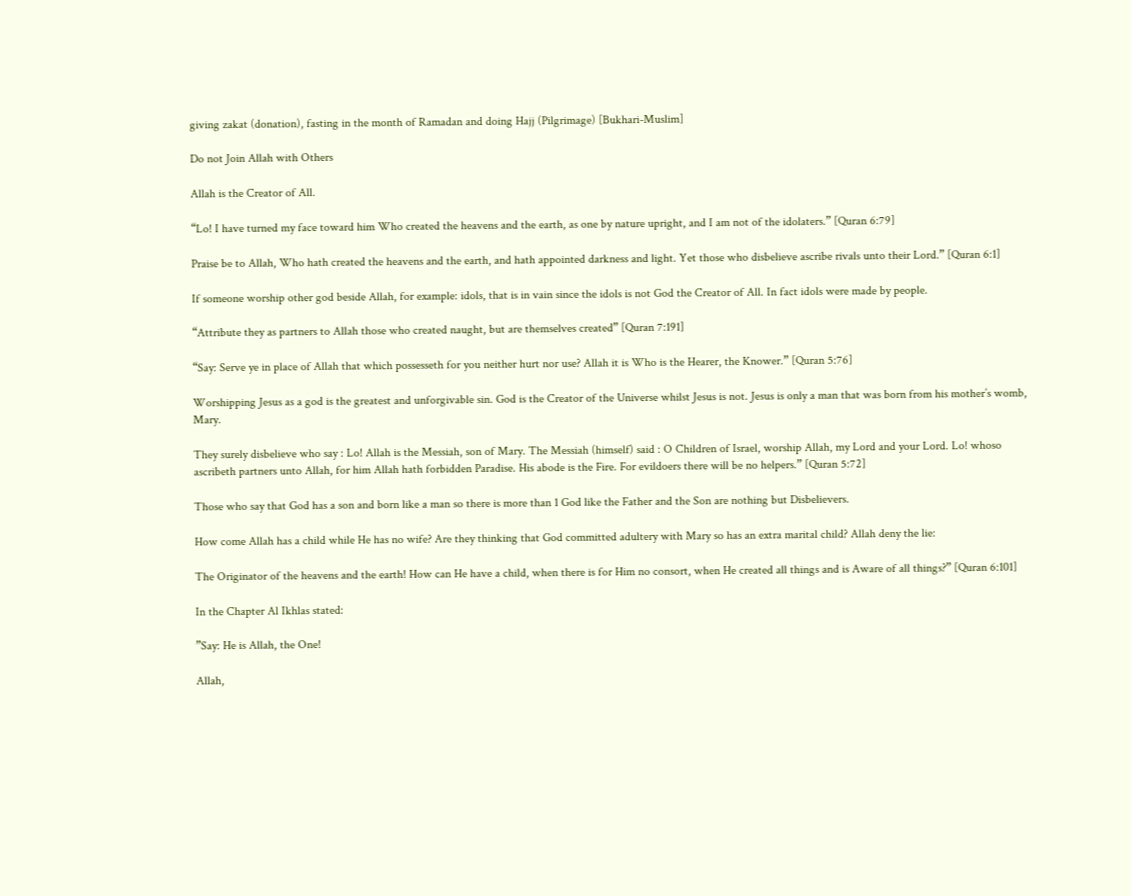giving zakat (donation), fasting in the month of Ramadan and doing Hajj (Pilgrimage) [Bukhari-Muslim]

Do not Join Allah with Others

Allah is the Creator of All.

“Lo! I have turned my face toward him Who created the heavens and the earth, as one by nature upright, and I am not of the idolaters.” [Quran 6:79]

Praise be to Allah, Who hath created the heavens and the earth, and hath appointed darkness and light. Yet those who disbelieve ascribe rivals unto their Lord.” [Quran 6:1]

If someone worship other god beside Allah, for example: idols, that is in vain since the idols is not God the Creator of All. In fact idols were made by people.

“Attribute they as partners to Allah those who created naught, but are themselves created” [Quran 7:191]

“Say: Serve ye in place of Allah that which possesseth for you neither hurt nor use? Allah it is Who is the Hearer, the Knower.” [Quran 5:76]

Worshipping Jesus as a god is the greatest and unforgivable sin. God is the Creator of the Universe whilst Jesus is not. Jesus is only a man that was born from his mother’s womb, Mary.

They surely disbelieve who say : Lo! Allah is the Messiah, son of Mary. The Messiah (himself) said : O Children of Israel, worship Allah, my Lord and your Lord. Lo! whoso ascribeth partners unto Allah, for him Allah hath forbidden Paradise. His abode is the Fire. For evildoers there will be no helpers.” [Quran 5:72]

Those who say that God has a son and born like a man so there is more than 1 God like the Father and the Son are nothing but Disbelievers.

How come Allah has a child while He has no wife? Are they thinking that God committed adultery with Mary so has an extra marital child? Allah deny the lie:

The Originator of the heavens and the earth! How can He have a child, when there is for Him no consort, when He created all things and is Aware of all things?” [Quran 6:101]

In the Chapter Al Ikhlas stated:

”Say: He is Allah, the One!

Allah,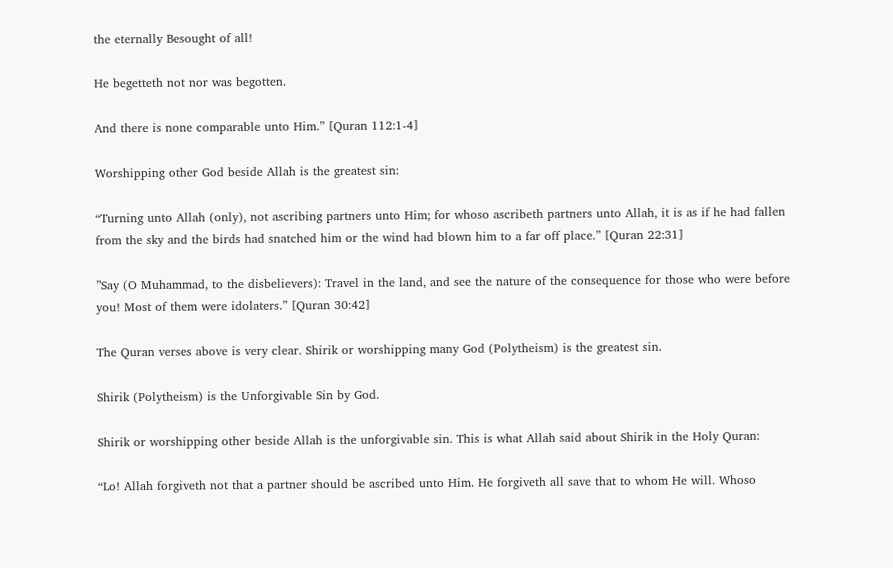the eternally Besought of all!

He begetteth not nor was begotten.

And there is none comparable unto Him.” [Quran 112:1-4]

Worshipping other God beside Allah is the greatest sin:

“Turning unto Allah (only), not ascribing partners unto Him; for whoso ascribeth partners unto Allah, it is as if he had fallen from the sky and the birds had snatched him or the wind had blown him to a far off place.” [Quran 22:31]

”Say (O Muhammad, to the disbelievers): Travel in the land, and see the nature of the consequence for those who were before you! Most of them were idolaters.” [Quran 30:42]

The Quran verses above is very clear. Shirik or worshipping many God (Polytheism) is the greatest sin.

Shirik (Polytheism) is the Unforgivable Sin by God.

Shirik or worshipping other beside Allah is the unforgivable sin. This is what Allah said about Shirik in the Holy Quran:

“Lo! Allah forgiveth not that a partner should be ascribed unto Him. He forgiveth all save that to whom He will. Whoso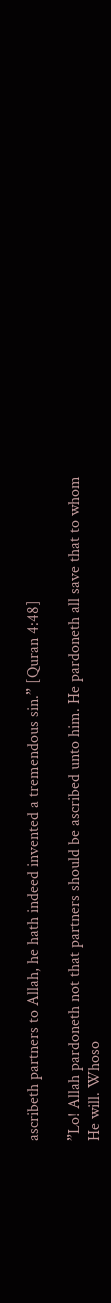ascribeth partners to Allah, he hath indeed invented a tremendous sin.” [Quran 4:48]

”Lo! Allah pardoneth not that partners should be ascribed unto him. He pardoneth all save that to whom He will. Whoso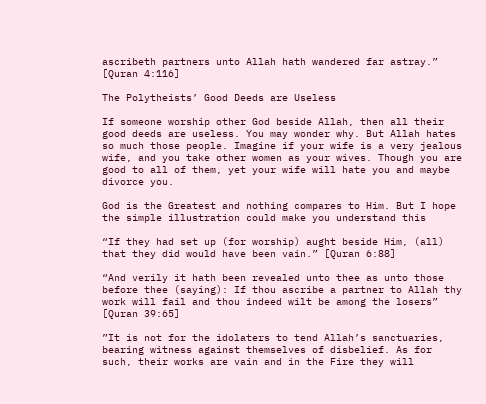ascribeth partners unto Allah hath wandered far astray.” [Quran 4:116]

The Polytheists’ Good Deeds are Useless

If someone worship other God beside Allah, then all their good deeds are useless. You may wonder why. But Allah hates so much those people. Imagine if your wife is a very jealous wife, and you take other women as your wives. Though you are good to all of them, yet your wife will hate you and maybe divorce you.

God is the Greatest and nothing compares to Him. But I hope the simple illustration could make you understand this

“If they had set up (for worship) aught beside Him, (all) that they did would have been vain.” [Quran 6:88]

“And verily it hath been revealed unto thee as unto those before thee (saying): If thou ascribe a partner to Allah thy work will fail and thou indeed wilt be among the losers” [Quran 39:65]

”It is not for the idolaters to tend Allah’s sanctuaries, bearing witness against themselves of disbelief. As for such, their works are vain and in the Fire they will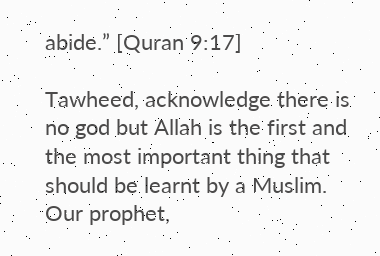abide.” [Quran 9:17]

Tawheed, acknowledge there is no god but Allah is the first and the most important thing that should be learnt by a Muslim. Our prophet,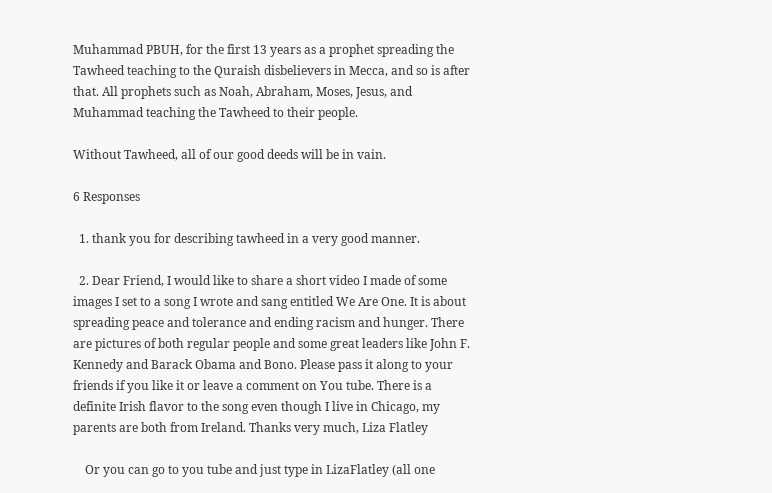Muhammad PBUH, for the first 13 years as a prophet spreading the Tawheed teaching to the Quraish disbelievers in Mecca, and so is after that. All prophets such as Noah, Abraham, Moses, Jesus, and Muhammad teaching the Tawheed to their people.

Without Tawheed, all of our good deeds will be in vain.

6 Responses

  1. thank you for describing tawheed in a very good manner.

  2. Dear Friend, I would like to share a short video I made of some images I set to a song I wrote and sang entitled We Are One. It is about spreading peace and tolerance and ending racism and hunger. There are pictures of both regular people and some great leaders like John F. Kennedy and Barack Obama and Bono. Please pass it along to your friends if you like it or leave a comment on You tube. There is a definite Irish flavor to the song even though I live in Chicago, my parents are both from Ireland. Thanks very much, Liza Flatley

    Or you can go to you tube and just type in LizaFlatley (all one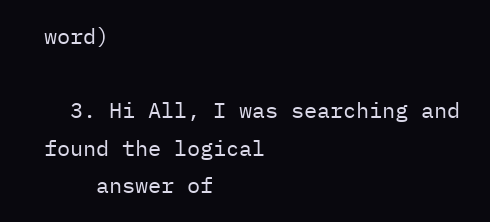word)

  3. Hi All, I was searching and found the logical
    answer of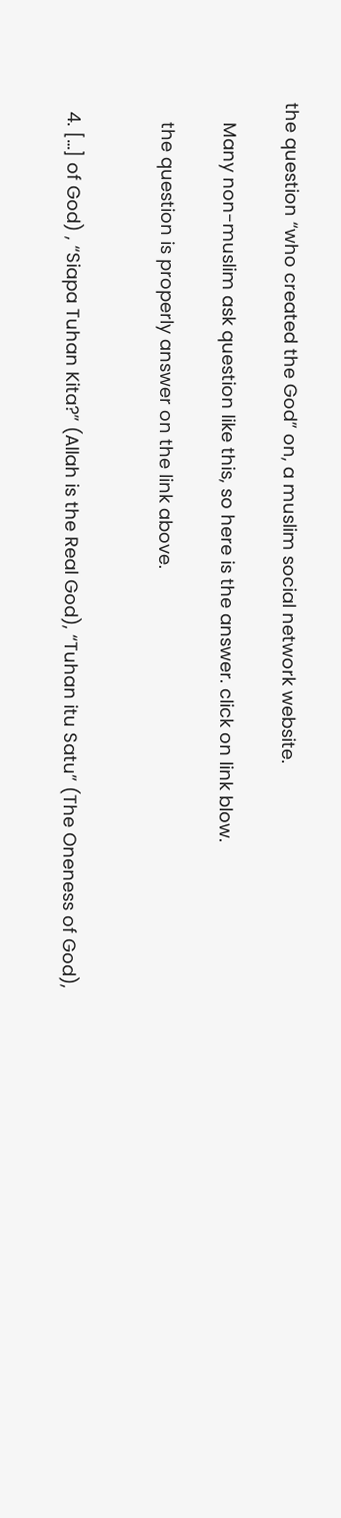the question “who created the God” on, a muslim social network website.

    Many non-muslim ask question like this, so here is the answer. click on link blow.

    the question is properly answer on the link above.


  4. […] of God) , “Siapa Tuhan Kita?” (Allah is the Real God), “Tuhan itu Satu” (The Oneness of God),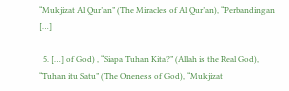“Mukjizat Al Qur’an” (The Miracles of Al Qur’an), “Perbandingan […]

  5. […] of God) , “Siapa Tuhan Kita?” (Allah is the Real God), “Tuhan itu Satu” (The Oneness of God), “Mukjizat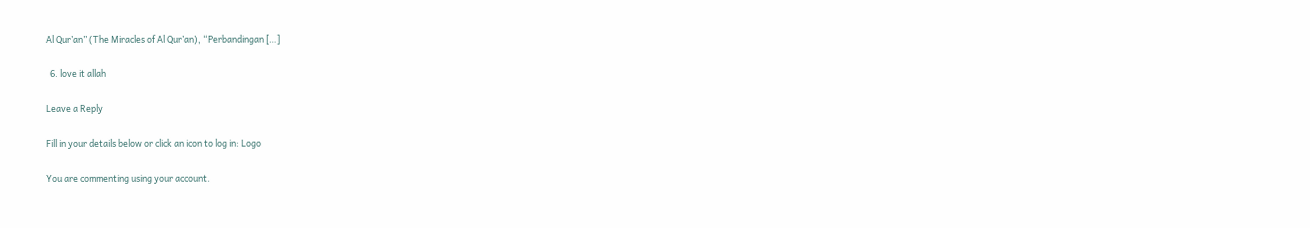Al Qur’an” (The Miracles of Al Qur’an), “Perbandingan […]

  6. love it allah

Leave a Reply

Fill in your details below or click an icon to log in: Logo

You are commenting using your account.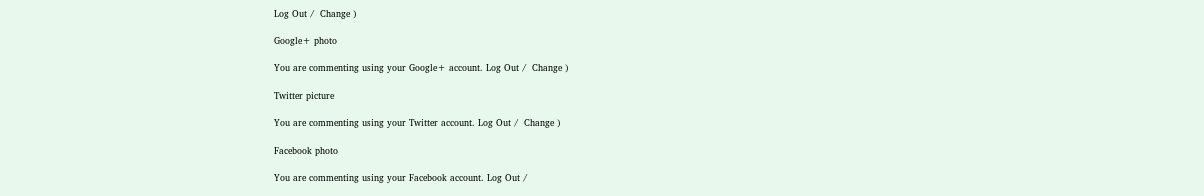Log Out /  Change )

Google+ photo

You are commenting using your Google+ account. Log Out /  Change )

Twitter picture

You are commenting using your Twitter account. Log Out /  Change )

Facebook photo

You are commenting using your Facebook account. Log Out /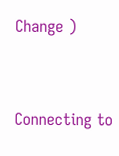Change )


Connecting to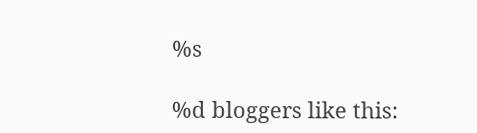%s

%d bloggers like this: